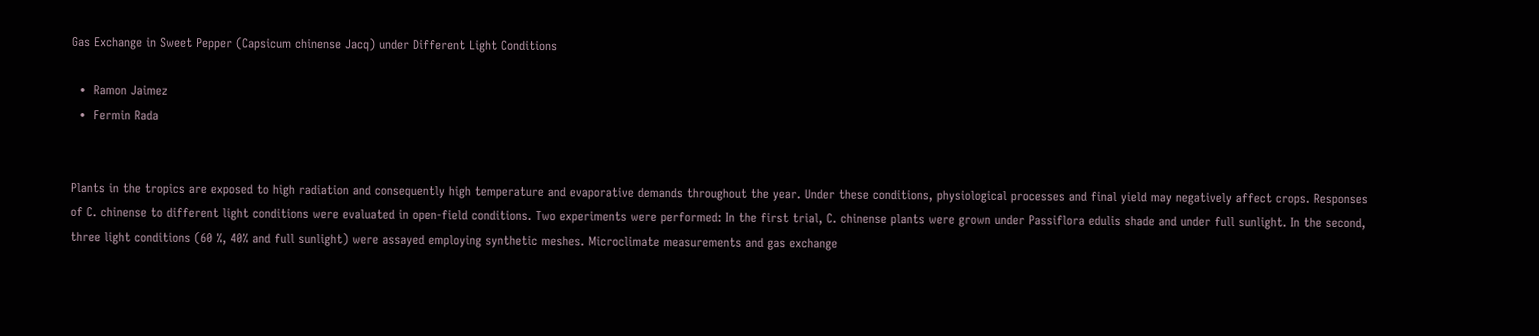Gas Exchange in Sweet Pepper (Capsicum chinense Jacq) under Different Light Conditions

  •  Ramon Jaimez
  •  Fermin Rada


Plants in the tropics are exposed to high radiation and consequently high temperature and evaporative demands throughout the year. Under these conditions, physiological processes and final yield may negatively affect crops. Responses of C. chinense to different light conditions were evaluated in open-field conditions. Two experiments were performed: In the first trial, C. chinense plants were grown under Passiflora edulis shade and under full sunlight. In the second, three light conditions (60 %, 40% and full sunlight) were assayed employing synthetic meshes. Microclimate measurements and gas exchange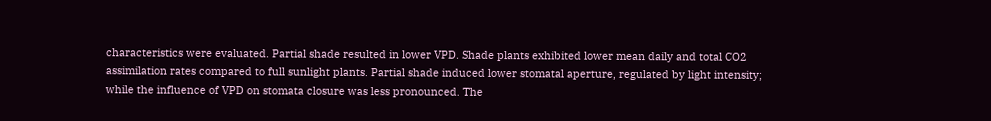characteristics were evaluated. Partial shade resulted in lower VPD. Shade plants exhibited lower mean daily and total CO2 assimilation rates compared to full sunlight plants. Partial shade induced lower stomatal aperture, regulated by light intensity; while the influence of VPD on stomata closure was less pronounced. The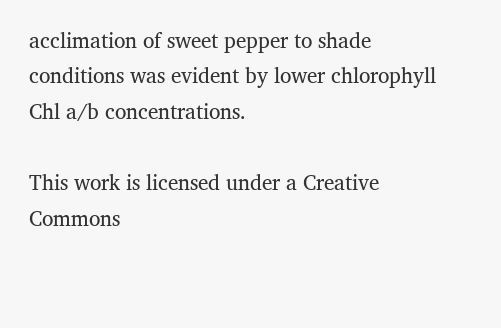acclimation of sweet pepper to shade conditions was evident by lower chlorophyll Chl a/b concentrations.

This work is licensed under a Creative Commons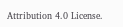Attribution 4.0 License.